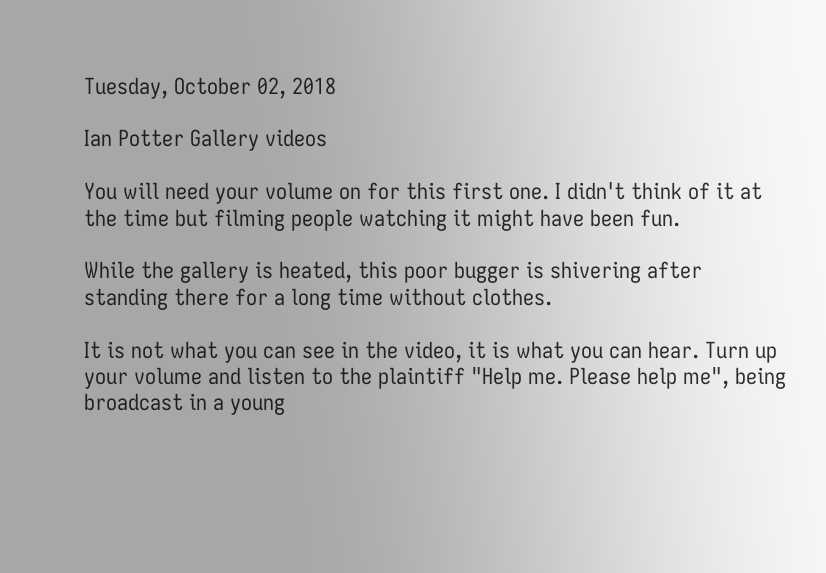Tuesday, October 02, 2018

Ian Potter Gallery videos

You will need your volume on for this first one. I didn't think of it at the time but filming people watching it might have been fun.

While the gallery is heated, this poor bugger is shivering after standing there for a long time without clothes.

It is not what you can see in the video, it is what you can hear. Turn up your volume and listen to the plaintiff "Help me. Please help me", being broadcast in a young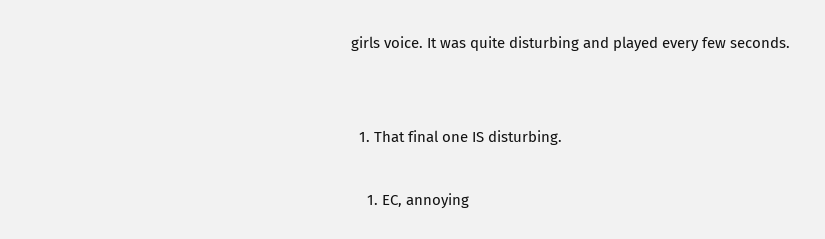girls voice. It was quite disturbing and played every few seconds.


  1. That final one IS disturbing.

    1. EC, annoying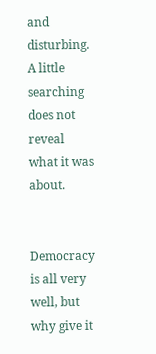and disturbing. A little searching does not reveal what it was about.


Democracy is all very well, but why give it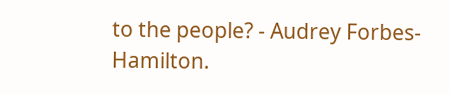to the people? - Audrey Forbes-Hamilton.